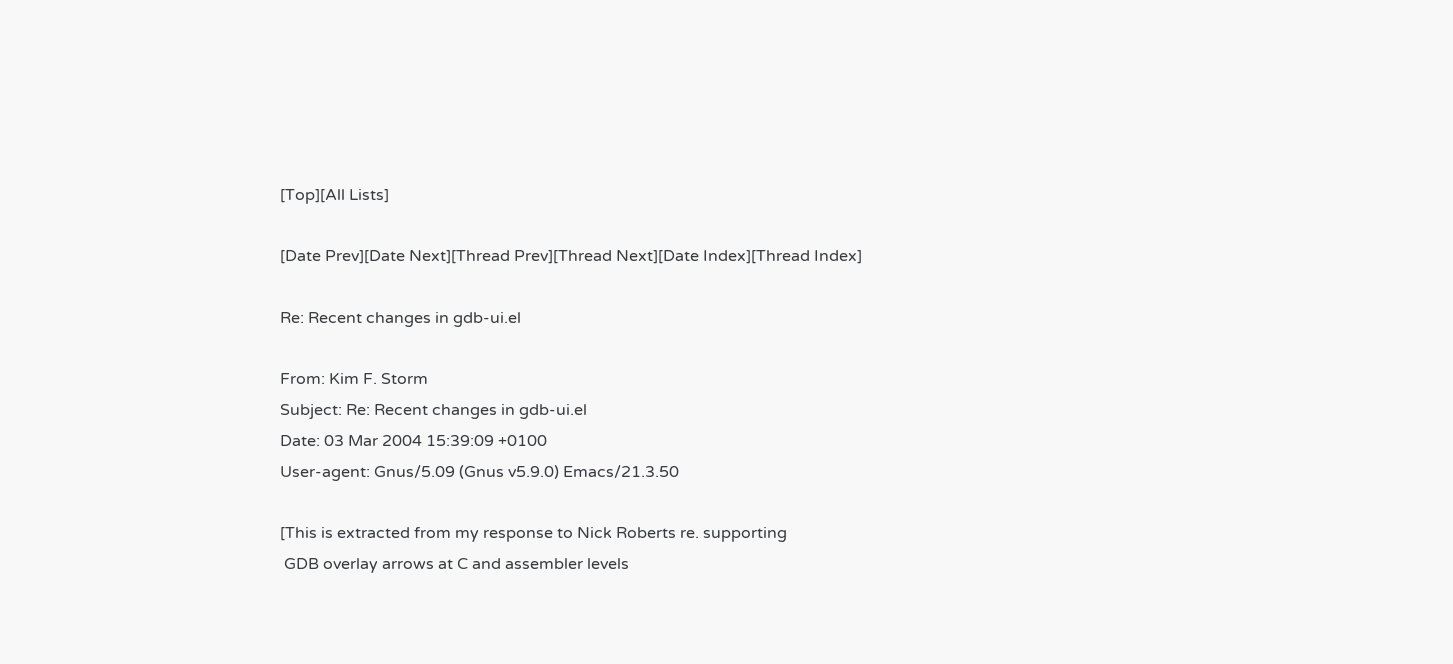[Top][All Lists]

[Date Prev][Date Next][Thread Prev][Thread Next][Date Index][Thread Index]

Re: Recent changes in gdb-ui.el

From: Kim F. Storm
Subject: Re: Recent changes in gdb-ui.el
Date: 03 Mar 2004 15:39:09 +0100
User-agent: Gnus/5.09 (Gnus v5.9.0) Emacs/21.3.50

[This is extracted from my response to Nick Roberts re. supporting
 GDB overlay arrows at C and assembler levels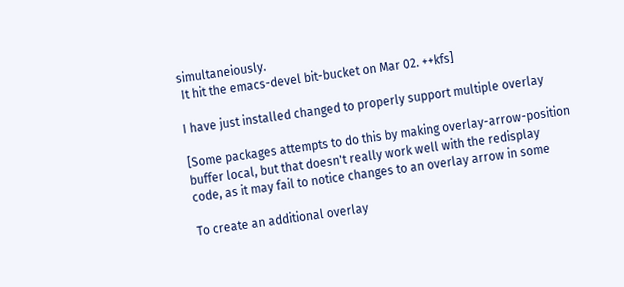simultaneiously.
 It hit the emacs-devel bit-bucket on Mar 02. ++kfs]

I have just installed changed to properly support multiple overlay

[Some packages attempts to do this by making overlay-arrow-position
buffer local, but that doesn't really work well with the redisplay
code, as it may fail to notice changes to an overlay arrow in some

To create an additional overlay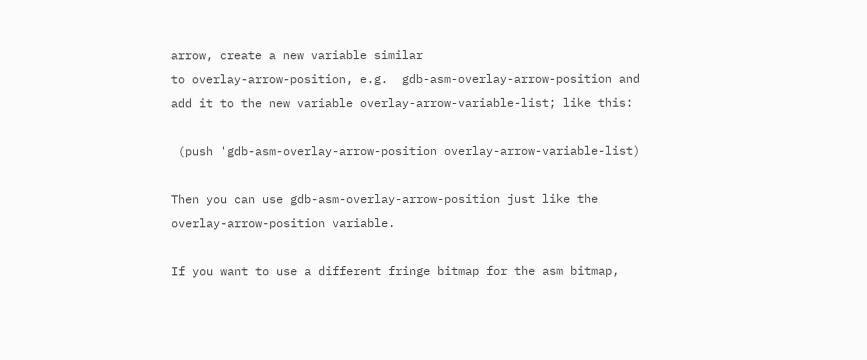arrow, create a new variable similar
to overlay-arrow-position, e.g.  gdb-asm-overlay-arrow-position and
add it to the new variable overlay-arrow-variable-list; like this:

 (push 'gdb-asm-overlay-arrow-position overlay-arrow-variable-list)

Then you can use gdb-asm-overlay-arrow-position just like the
overlay-arrow-position variable.

If you want to use a different fringe bitmap for the asm bitmap,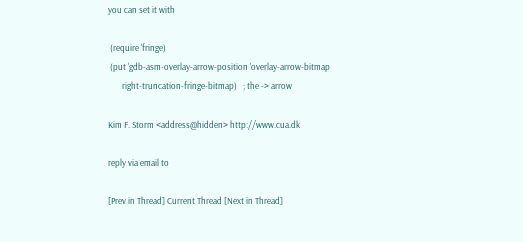you can set it with

 (require 'fringe)
 (put 'gdb-asm-overlay-arrow-position 'overlay-arrow-bitmap
       right-truncation-fringe-bitmap)   ; the -> arrow

Kim F. Storm <address@hidden> http://www.cua.dk

reply via email to

[Prev in Thread] Current Thread [Next in Thread]